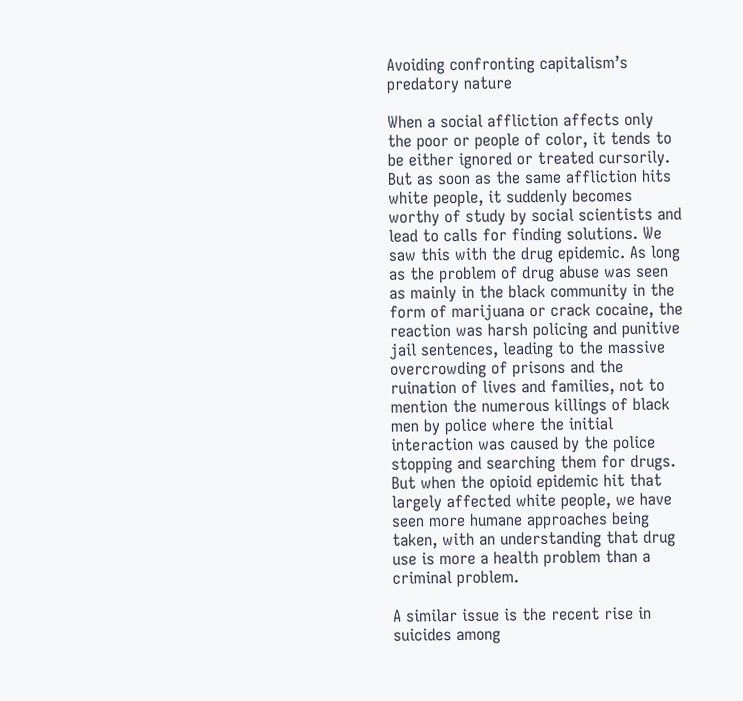Avoiding confronting capitalism’s predatory nature

When a social affliction affects only the poor or people of color, it tends to be either ignored or treated cursorily. But as soon as the same affliction hits white people, it suddenly becomes worthy of study by social scientists and lead to calls for finding solutions. We saw this with the drug epidemic. As long as the problem of drug abuse was seen as mainly in the black community in the form of marijuana or crack cocaine, the reaction was harsh policing and punitive jail sentences, leading to the massive overcrowding of prisons and the ruination of lives and families, not to mention the numerous killings of black men by police where the initial interaction was caused by the police stopping and searching them for drugs. But when the opioid epidemic hit that largely affected white people, we have seen more humane approaches being taken, with an understanding that drug use is more a health problem than a criminal problem.

A similar issue is the recent rise in suicides among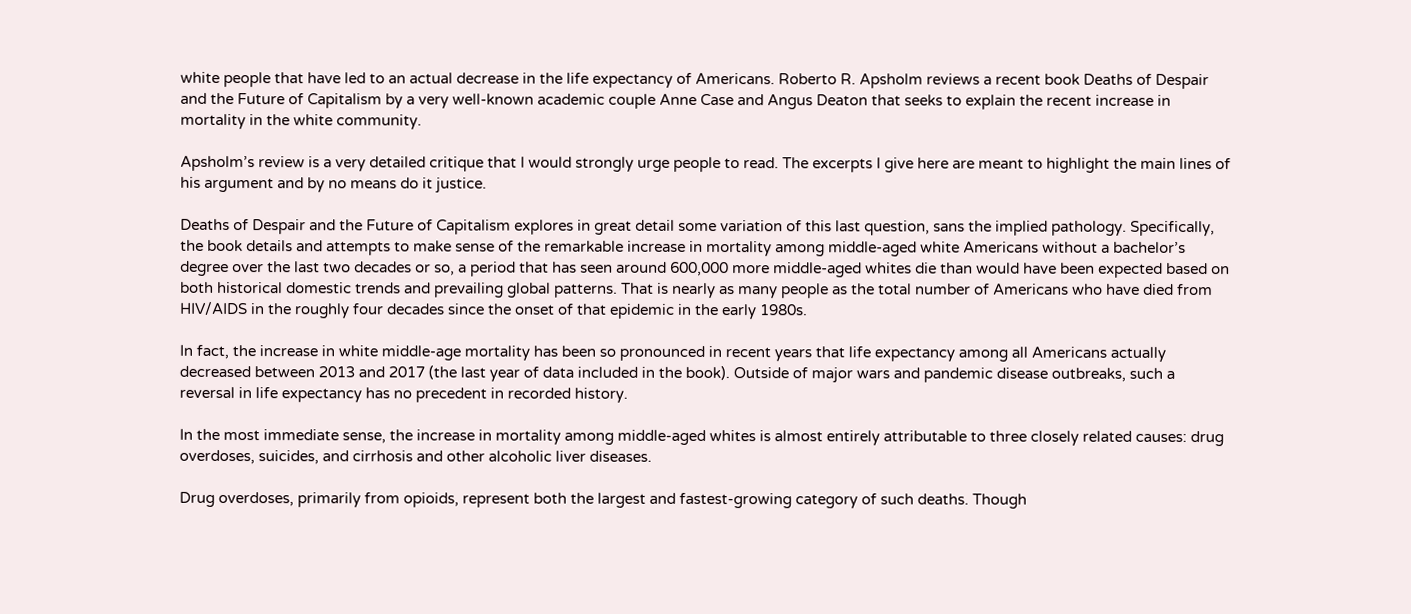white people that have led to an actual decrease in the life expectancy of Americans. Roberto R. Apsholm reviews a recent book Deaths of Despair and the Future of Capitalism by a very well-known academic couple Anne Case and Angus Deaton that seeks to explain the recent increase in mortality in the white community.

Apsholm’s review is a very detailed critique that I would strongly urge people to read. The excerpts I give here are meant to highlight the main lines of his argument and by no means do it justice.

Deaths of Despair and the Future of Capitalism explores in great detail some variation of this last question, sans the implied pathology. Specifically, the book details and attempts to make sense of the remarkable increase in mortality among middle-aged white Americans without a bachelor’s degree over the last two decades or so, a period that has seen around 600,000 more middle-aged whites die than would have been expected based on both historical domestic trends and prevailing global patterns. That is nearly as many people as the total number of Americans who have died from HIV/AIDS in the roughly four decades since the onset of that epidemic in the early 1980s.

In fact, the increase in white middle-age mortality has been so pronounced in recent years that life expectancy among all Americans actually decreased between 2013 and 2017 (the last year of data included in the book). Outside of major wars and pandemic disease outbreaks, such a reversal in life expectancy has no precedent in recorded history.

In the most immediate sense, the increase in mortality among middle-aged whites is almost entirely attributable to three closely related causes: drug overdoses, suicides, and cirrhosis and other alcoholic liver diseases.

Drug overdoses, primarily from opioids, represent both the largest and fastest-growing category of such deaths. Though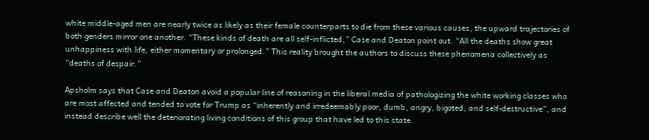white middle-aged men are nearly twice as likely as their female counterparts to die from these various causes, the upward trajectories of both genders mirror one another. “These kinds of death are all self-inflicted,” Case and Deaton point out. “All the deaths show great unhappiness with life, either momentary or prolonged.” This reality brought the authors to discuss these phenomena collectively as “deaths of despair.”

Apsholm says that Case and Deaton avoid a popular line of reasoning in the liberal media of pathologizing the white working classes who are most affected and tended to vote for Trump as “inherently and irredeemably poor, dumb, angry, bigoted, and self-destructive”, and instead describe well the deteriorating living conditions of this group that have led to this state.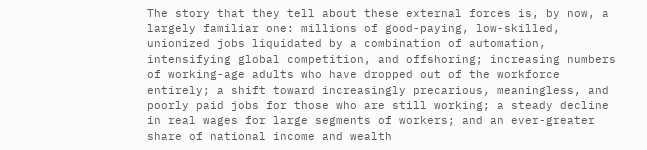The story that they tell about these external forces is, by now, a largely familiar one: millions of good-paying, low-skilled, unionized jobs liquidated by a combination of automation, intensifying global competition, and offshoring; increasing numbers of working-age adults who have dropped out of the workforce entirely; a shift toward increasingly precarious, meaningless, and poorly paid jobs for those who are still working; a steady decline in real wages for large segments of workers; and an ever-greater share of national income and wealth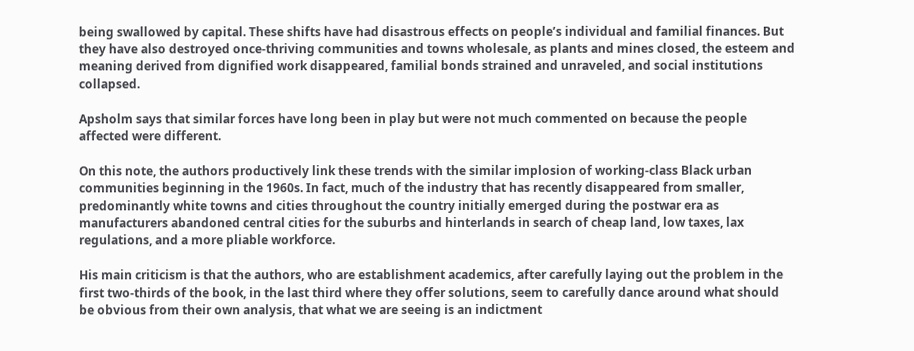being swallowed by capital. These shifts have had disastrous effects on people’s individual and familial finances. But they have also destroyed once-thriving communities and towns wholesale, as plants and mines closed, the esteem and meaning derived from dignified work disappeared, familial bonds strained and unraveled, and social institutions collapsed.

Apsholm says that similar forces have long been in play but were not much commented on because the people affected were different.

On this note, the authors productively link these trends with the similar implosion of working-class Black urban communities beginning in the 1960s. In fact, much of the industry that has recently disappeared from smaller, predominantly white towns and cities throughout the country initially emerged during the postwar era as manufacturers abandoned central cities for the suburbs and hinterlands in search of cheap land, low taxes, lax regulations, and a more pliable workforce.

His main criticism is that the authors, who are establishment academics, after carefully laying out the problem in the first two-thirds of the book, in the last third where they offer solutions, seem to carefully dance around what should be obvious from their own analysis, that what we are seeing is an indictment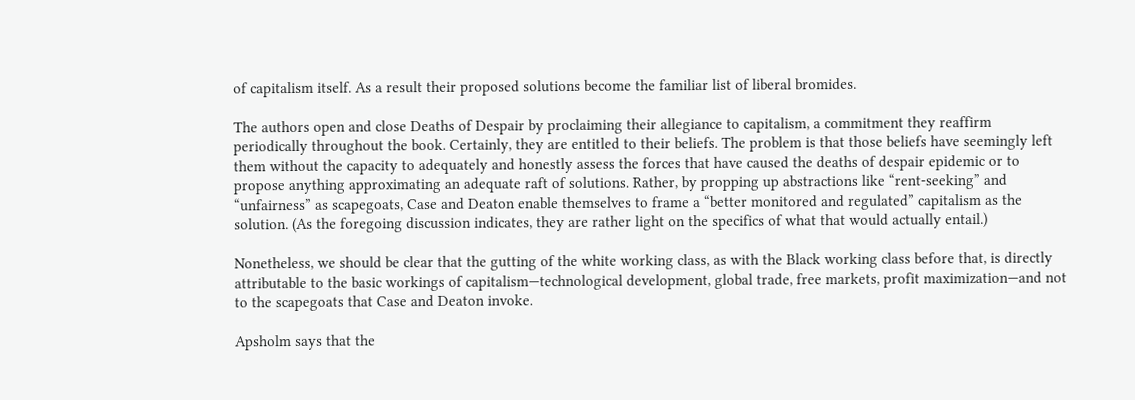of capitalism itself. As a result their proposed solutions become the familiar list of liberal bromides.

The authors open and close Deaths of Despair by proclaiming their allegiance to capitalism, a commitment they reaffirm periodically throughout the book. Certainly, they are entitled to their beliefs. The problem is that those beliefs have seemingly left them without the capacity to adequately and honestly assess the forces that have caused the deaths of despair epidemic or to propose anything approximating an adequate raft of solutions. Rather, by propping up abstractions like “rent-seeking” and “unfairness” as scapegoats, Case and Deaton enable themselves to frame a “better monitored and regulated” capitalism as the solution. (As the foregoing discussion indicates, they are rather light on the specifics of what that would actually entail.)

Nonetheless, we should be clear that the gutting of the white working class, as with the Black working class before that, is directly attributable to the basic workings of capitalism—technological development, global trade, free markets, profit maximization—and not to the scapegoats that Case and Deaton invoke.

Apsholm says that the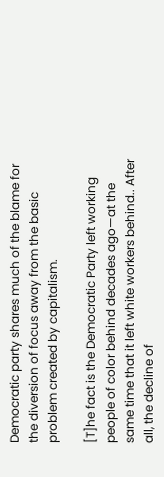Democratic party shares much of the blame for the diversion of focus away from the basic problem created by capitalism.

[T]he fact is the Democratic Party left working people of color behind decades ago—at the same time that it left white workers behind.. After all, the decline of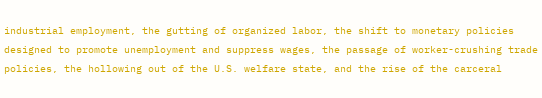industrial employment, the gutting of organized labor, the shift to monetary policies designed to promote unemployment and suppress wages, the passage of worker-crushing trade policies, the hollowing out of the U.S. welfare state, and the rise of the carceral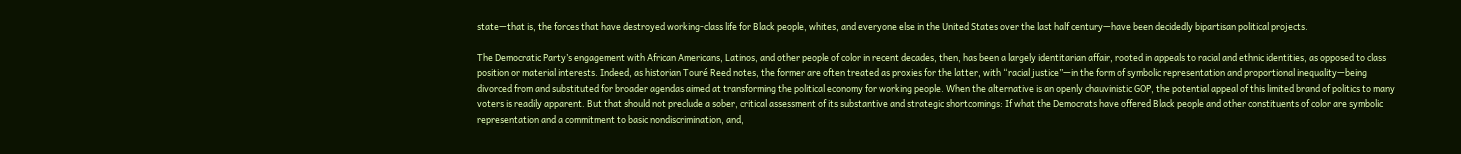state—that is, the forces that have destroyed working-class life for Black people, whites, and everyone else in the United States over the last half century—have been decidedly bipartisan political projects.

The Democratic Party’s engagement with African Americans, Latinos, and other people of color in recent decades, then, has been a largely identitarian affair, rooted in appeals to racial and ethnic identities, as opposed to class position or material interests. Indeed, as historian Touré Reed notes, the former are often treated as proxies for the latter, with “racial justice”—in the form of symbolic representation and proportional inequality—being divorced from and substituted for broader agendas aimed at transforming the political economy for working people. When the alternative is an openly chauvinistic GOP, the potential appeal of this limited brand of politics to many voters is readily apparent. But that should not preclude a sober, critical assessment of its substantive and strategic shortcomings: If what the Democrats have offered Black people and other constituents of color are symbolic representation and a commitment to basic nondiscrimination, and,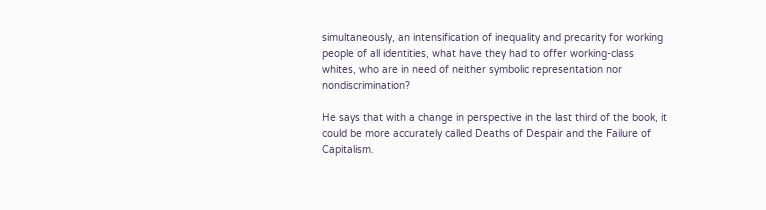simultaneously, an intensification of inequality and precarity for working people of all identities, what have they had to offer working-class whites, who are in need of neither symbolic representation nor nondiscrimination?

He says that with a change in perspective in the last third of the book, it could be more accurately called Deaths of Despair and the Failure of Capitalism.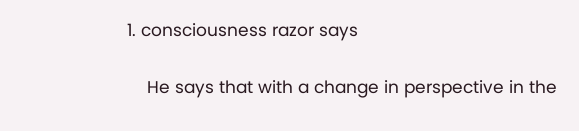1. consciousness razor says

    He says that with a change in perspective in the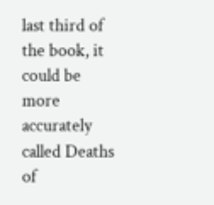last third of the book, it could be more accurately called Deaths of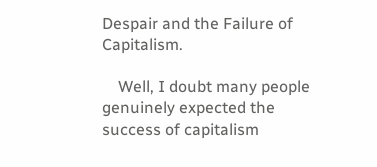Despair and the Failure of Capitalism.

    Well, I doubt many people genuinely expected the success of capitalism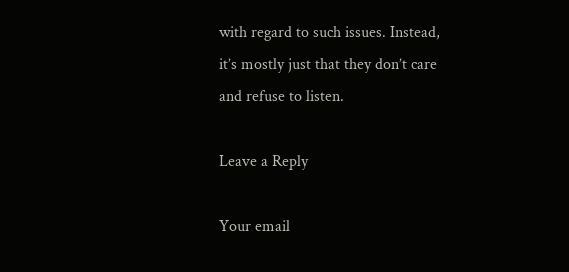with regard to such issues. Instead, it’s mostly just that they don’t care and refuse to listen.

Leave a Reply

Your email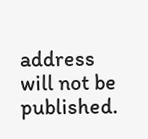address will not be published.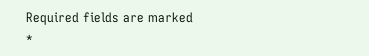Required fields are marked *